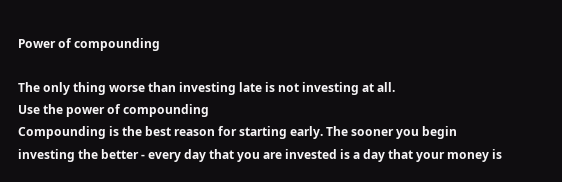Power of compounding

The only thing worse than investing late is not investing at all.
Use the power of compounding
Compounding is the best reason for starting early. The sooner you begin investing the better - every day that you are invested is a day that your money is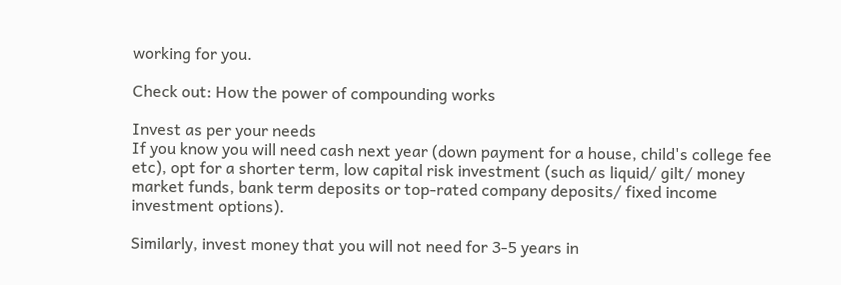working for you.

Check out: How the power of compounding works

Invest as per your needs
If you know you will need cash next year (down payment for a house, child's college fee etc), opt for a shorter term, low capital risk investment (such as liquid/ gilt/ money market funds, bank term deposits or top-rated company deposits/ fixed income investment options).

Similarly, invest money that you will not need for 3-5 years in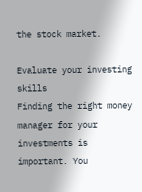the stock market.

Evaluate your investing skills
Finding the right money manager for your investments is important. You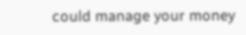could manage your money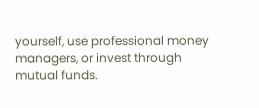yourself, use professional money managers, or invest through mutual funds.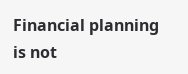Financial planning is not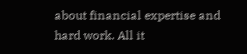about financial expertise and hard work. All it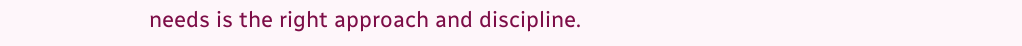needs is the right approach and discipline.